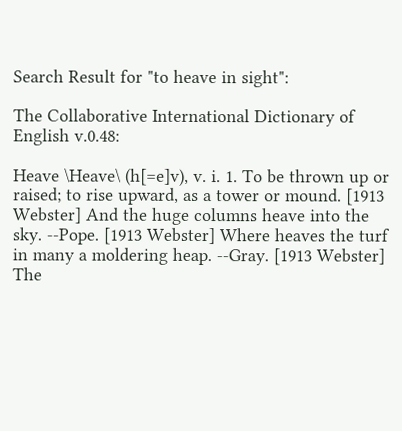Search Result for "to heave in sight":

The Collaborative International Dictionary of English v.0.48:

Heave \Heave\ (h[=e]v), v. i. 1. To be thrown up or raised; to rise upward, as a tower or mound. [1913 Webster] And the huge columns heave into the sky. --Pope. [1913 Webster] Where heaves the turf in many a moldering heap. --Gray. [1913 Webster] The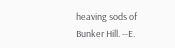heaving sods of Bunker Hill. --E.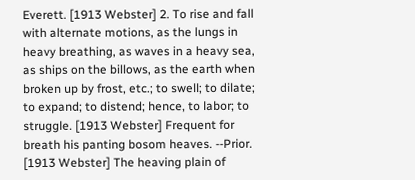Everett. [1913 Webster] 2. To rise and fall with alternate motions, as the lungs in heavy breathing, as waves in a heavy sea, as ships on the billows, as the earth when broken up by frost, etc.; to swell; to dilate; to expand; to distend; hence, to labor; to struggle. [1913 Webster] Frequent for breath his panting bosom heaves. --Prior. [1913 Webster] The heaving plain of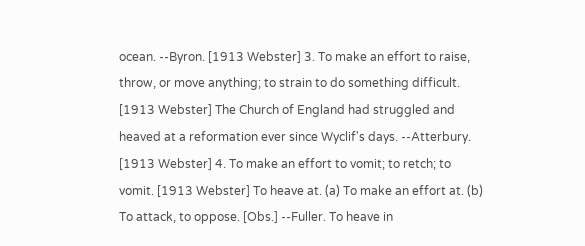ocean. --Byron. [1913 Webster] 3. To make an effort to raise, throw, or move anything; to strain to do something difficult. [1913 Webster] The Church of England had struggled and heaved at a reformation ever since Wyclif's days. --Atterbury. [1913 Webster] 4. To make an effort to vomit; to retch; to vomit. [1913 Webster] To heave at. (a) To make an effort at. (b) To attack, to oppose. [Obs.] --Fuller. To heave in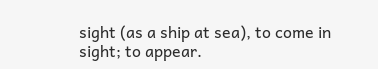sight (as a ship at sea), to come in sight; to appear.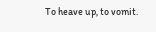To heave up, to vomit.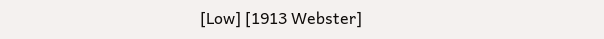[Low] [1913 Webster]